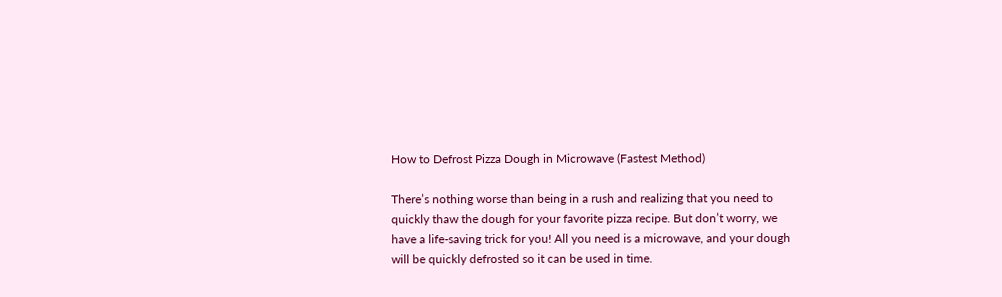How to Defrost Pizza Dough in Microwave (Fastest Method)

There’s nothing worse than being in a rush and realizing that you need to quickly thaw the dough for your favorite pizza recipe. But don’t worry, we have a life-saving trick for you! All you need is a microwave, and your dough will be quickly defrosted so it can be used in time.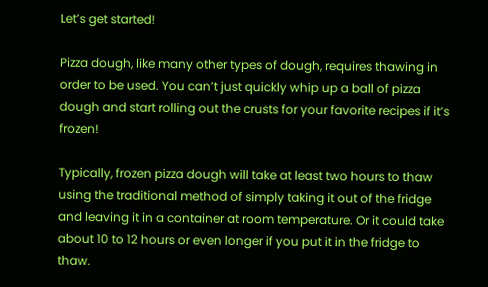Let’s get started!

Pizza dough, like many other types of dough, requires thawing in order to be used. You can’t just quickly whip up a ball of pizza dough and start rolling out the crusts for your favorite recipes if it’s frozen!

Typically, frozen pizza dough will take at least two hours to thaw using the traditional method of simply taking it out of the fridge and leaving it in a container at room temperature. Or it could take about 10 to 12 hours or even longer if you put it in the fridge to thaw.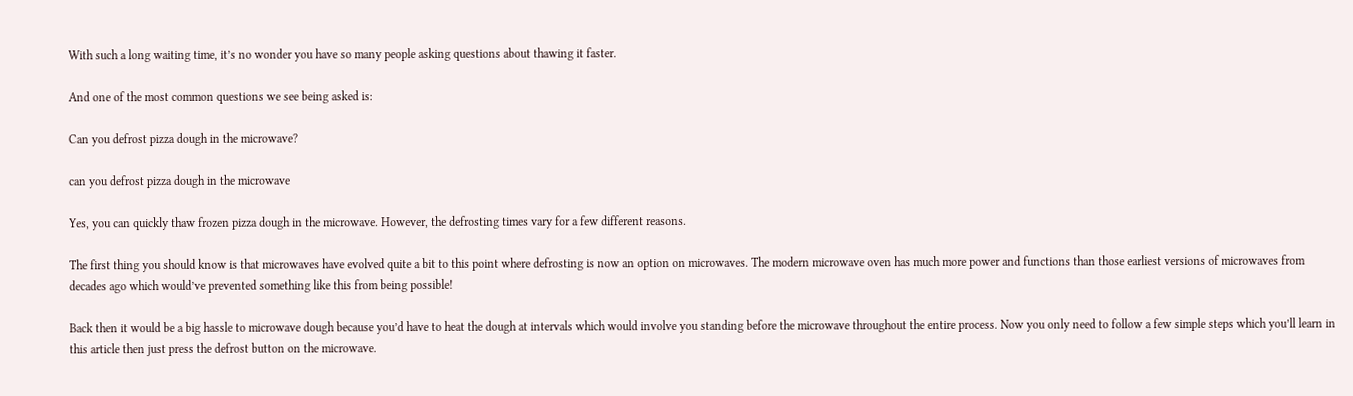With such a long waiting time, it’s no wonder you have so many people asking questions about thawing it faster.

And one of the most common questions we see being asked is:

Can you defrost pizza dough in the microwave?

can you defrost pizza dough in the microwave

Yes, you can quickly thaw frozen pizza dough in the microwave. However, the defrosting times vary for a few different reasons.

The first thing you should know is that microwaves have evolved quite a bit to this point where defrosting is now an option on microwaves. The modern microwave oven has much more power and functions than those earliest versions of microwaves from decades ago which would’ve prevented something like this from being possible!

Back then it would be a big hassle to microwave dough because you’d have to heat the dough at intervals which would involve you standing before the microwave throughout the entire process. Now you only need to follow a few simple steps which you’ll learn in this article then just press the defrost button on the microwave.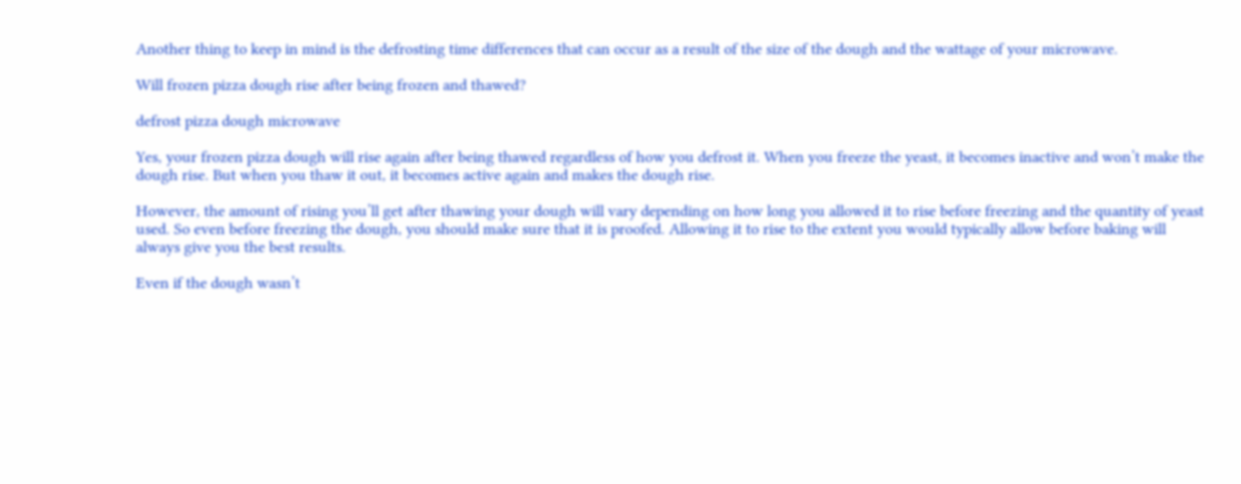Another thing to keep in mind is the defrosting time differences that can occur as a result of the size of the dough and the wattage of your microwave.

Will frozen pizza dough rise after being frozen and thawed?

defrost pizza dough microwave

Yes, your frozen pizza dough will rise again after being thawed regardless of how you defrost it. When you freeze the yeast, it becomes inactive and won’t make the dough rise. But when you thaw it out, it becomes active again and makes the dough rise.

However, the amount of rising you’ll get after thawing your dough will vary depending on how long you allowed it to rise before freezing and the quantity of yeast used. So even before freezing the dough, you should make sure that it is proofed. Allowing it to rise to the extent you would typically allow before baking will always give you the best results.

Even if the dough wasn’t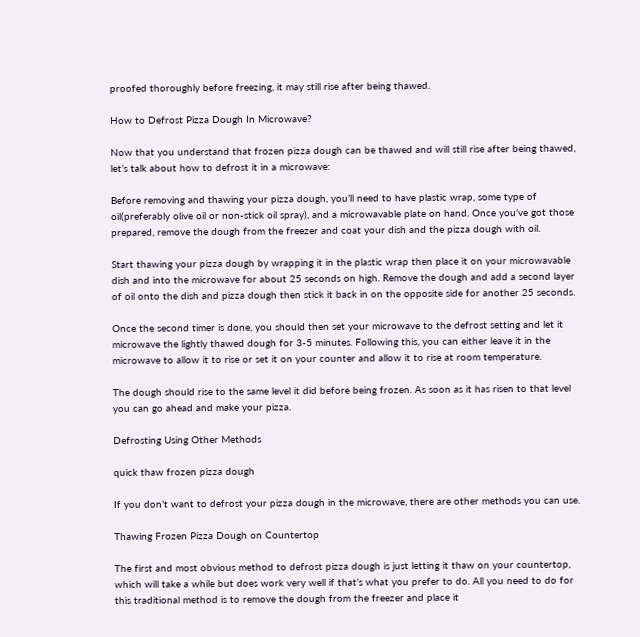proofed thoroughly before freezing, it may still rise after being thawed.

How to Defrost Pizza Dough In Microwave?

Now that you understand that frozen pizza dough can be thawed and will still rise after being thawed, let’s talk about how to defrost it in a microwave:

Before removing and thawing your pizza dough, you’ll need to have plastic wrap, some type of oil(preferably olive oil or non-stick oil spray), and a microwavable plate on hand. Once you’ve got those prepared, remove the dough from the freezer and coat your dish and the pizza dough with oil.

Start thawing your pizza dough by wrapping it in the plastic wrap then place it on your microwavable dish and into the microwave for about 25 seconds on high. Remove the dough and add a second layer of oil onto the dish and pizza dough then stick it back in on the opposite side for another 25 seconds.

Once the second timer is done, you should then set your microwave to the defrost setting and let it microwave the lightly thawed dough for 3-5 minutes. Following this, you can either leave it in the microwave to allow it to rise or set it on your counter and allow it to rise at room temperature.

The dough should rise to the same level it did before being frozen. As soon as it has risen to that level you can go ahead and make your pizza.

Defrosting Using Other Methods

quick thaw frozen pizza dough

If you don’t want to defrost your pizza dough in the microwave, there are other methods you can use.

Thawing Frozen Pizza Dough on Countertop

The first and most obvious method to defrost pizza dough is just letting it thaw on your countertop, which will take a while but does work very well if that’s what you prefer to do. All you need to do for this traditional method is to remove the dough from the freezer and place it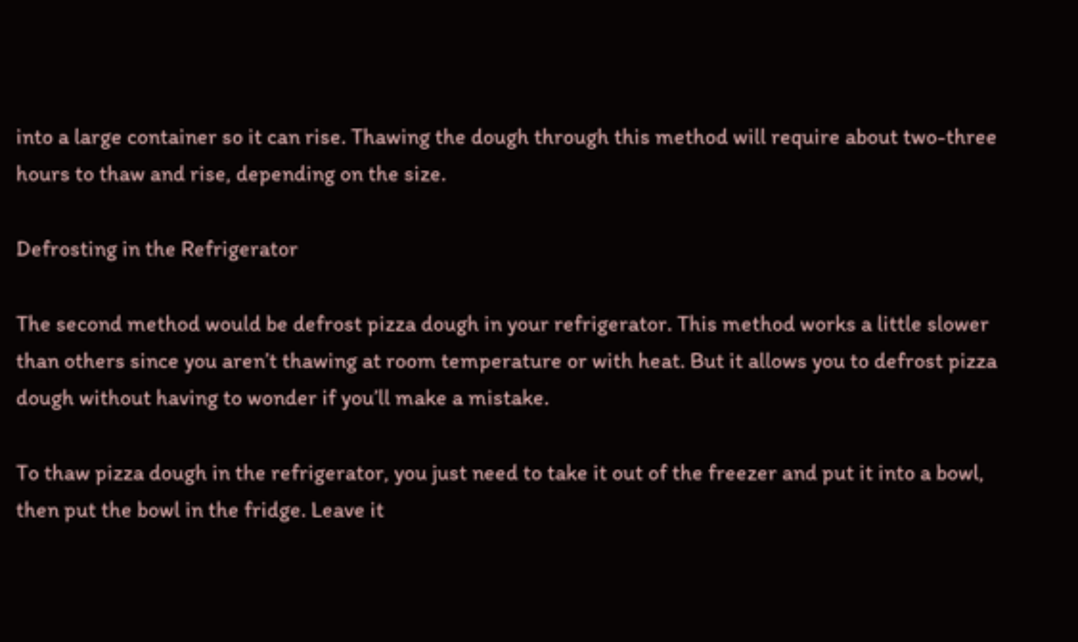into a large container so it can rise. Thawing the dough through this method will require about two-three hours to thaw and rise, depending on the size.

Defrosting in the Refrigerator

The second method would be defrost pizza dough in your refrigerator. This method works a little slower than others since you aren’t thawing at room temperature or with heat. But it allows you to defrost pizza dough without having to wonder if you’ll make a mistake.

To thaw pizza dough in the refrigerator, you just need to take it out of the freezer and put it into a bowl, then put the bowl in the fridge. Leave it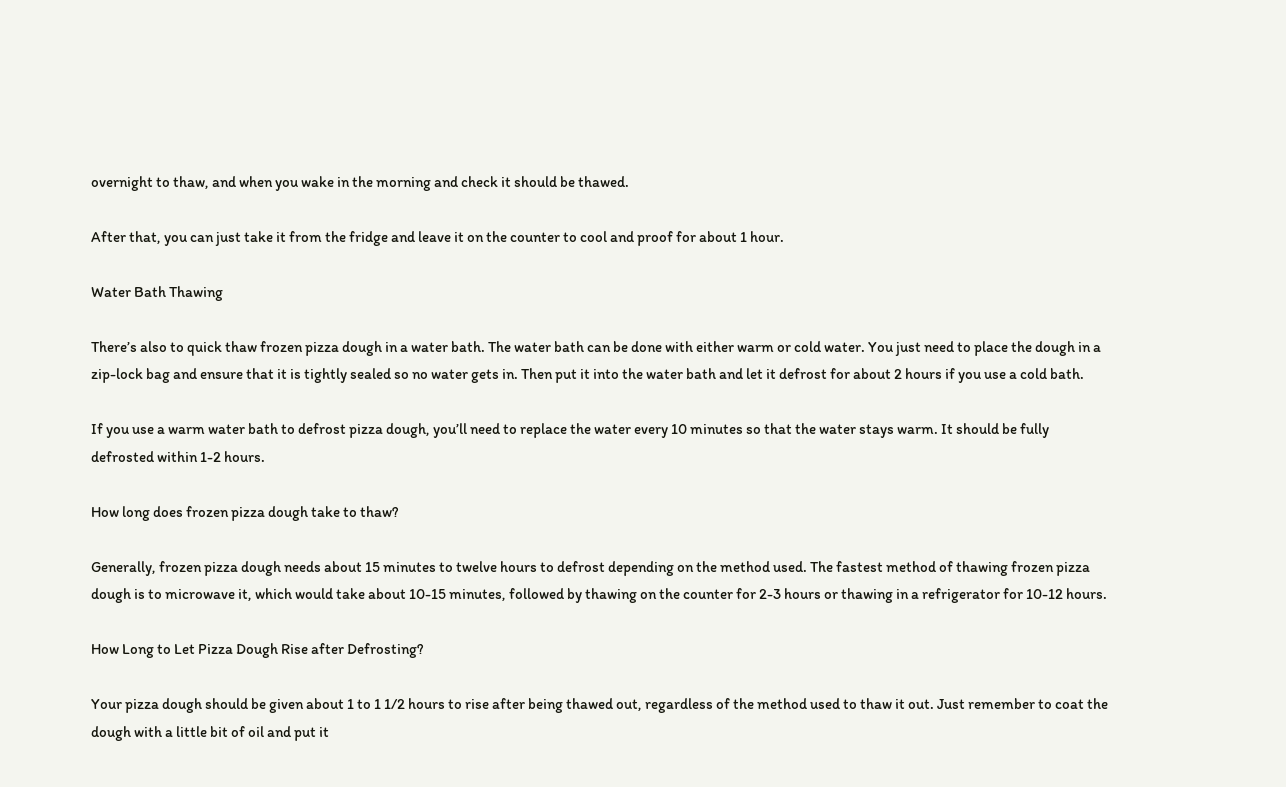overnight to thaw, and when you wake in the morning and check it should be thawed.

After that, you can just take it from the fridge and leave it on the counter to cool and proof for about 1 hour.

Water Bath Thawing

There’s also to quick thaw frozen pizza dough in a water bath. The water bath can be done with either warm or cold water. You just need to place the dough in a zip-lock bag and ensure that it is tightly sealed so no water gets in. Then put it into the water bath and let it defrost for about 2 hours if you use a cold bath.

If you use a warm water bath to defrost pizza dough, you’ll need to replace the water every 10 minutes so that the water stays warm. It should be fully defrosted within 1-2 hours.

How long does frozen pizza dough take to thaw?

Generally, frozen pizza dough needs about 15 minutes to twelve hours to defrost depending on the method used. The fastest method of thawing frozen pizza dough is to microwave it, which would take about 10-15 minutes, followed by thawing on the counter for 2-3 hours or thawing in a refrigerator for 10-12 hours.

How Long to Let Pizza Dough Rise after Defrosting?

Your pizza dough should be given about 1 to 1 1/2 hours to rise after being thawed out, regardless of the method used to thaw it out. Just remember to coat the dough with a little bit of oil and put it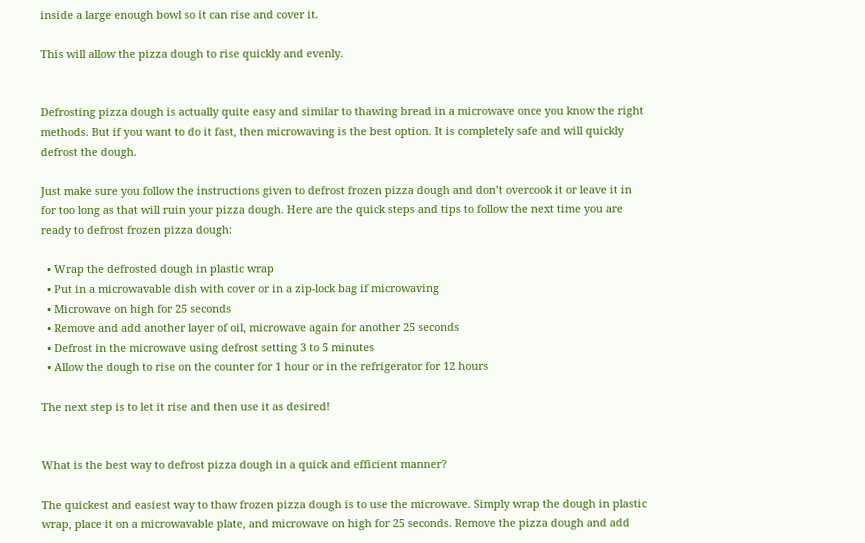inside a large enough bowl so it can rise and cover it.

This will allow the pizza dough to rise quickly and evenly.


Defrosting pizza dough is actually quite easy and similar to thawing bread in a microwave once you know the right methods. But if you want to do it fast, then microwaving is the best option. It is completely safe and will quickly defrost the dough.

Just make sure you follow the instructions given to defrost frozen pizza dough and don’t overcook it or leave it in for too long as that will ruin your pizza dough. Here are the quick steps and tips to follow the next time you are ready to defrost frozen pizza dough:

  • Wrap the defrosted dough in plastic wrap
  • Put in a microwavable dish with cover or in a zip-lock bag if microwaving
  • Microwave on high for 25 seconds
  • Remove and add another layer of oil, microwave again for another 25 seconds
  • Defrost in the microwave using defrost setting 3 to 5 minutes
  • Allow the dough to rise on the counter for 1 hour or in the refrigerator for 12 hours

The next step is to let it rise and then use it as desired!


What is the best way to defrost pizza dough in a quick and efficient manner?

The quickest and easiest way to thaw frozen pizza dough is to use the microwave. Simply wrap the dough in plastic wrap, place it on a microwavable plate, and microwave on high for 25 seconds. Remove the pizza dough and add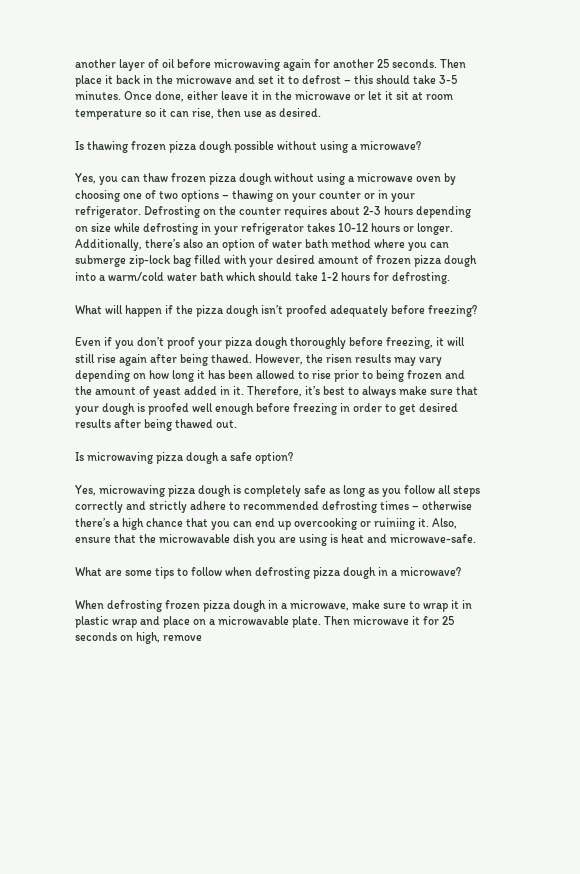another layer of oil before microwaving again for another 25 seconds. Then place it back in the microwave and set it to defrost – this should take 3-5 minutes. Once done, either leave it in the microwave or let it sit at room temperature so it can rise, then use as desired.

Is thawing frozen pizza dough possible without using a microwave?

Yes, you can thaw frozen pizza dough without using a microwave oven by choosing one of two options – thawing on your counter or in your refrigerator. Defrosting on the counter requires about 2-3 hours depending on size while defrosting in your refrigerator takes 10-12 hours or longer. Additionally, there’s also an option of water bath method where you can submerge zip-lock bag filled with your desired amount of frozen pizza dough into a warm/cold water bath which should take 1-2 hours for defrosting.

What will happen if the pizza dough isn’t proofed adequately before freezing?

Even if you don’t proof your pizza dough thoroughly before freezing, it will still rise again after being thawed. However, the risen results may vary depending on how long it has been allowed to rise prior to being frozen and the amount of yeast added in it. Therefore, it’s best to always make sure that your dough is proofed well enough before freezing in order to get desired results after being thawed out.

Is microwaving pizza dough a safe option?

Yes, microwaving pizza dough is completely safe as long as you follow all steps correctly and strictly adhere to recommended defrosting times – otherwise there’s a high chance that you can end up overcooking or ruiniing it. Also, ensure that the microwavable dish you are using is heat and microwave-safe.

What are some tips to follow when defrosting pizza dough in a microwave?

When defrosting frozen pizza dough in a microwave, make sure to wrap it in plastic wrap and place on a microwavable plate. Then microwave it for 25 seconds on high, remove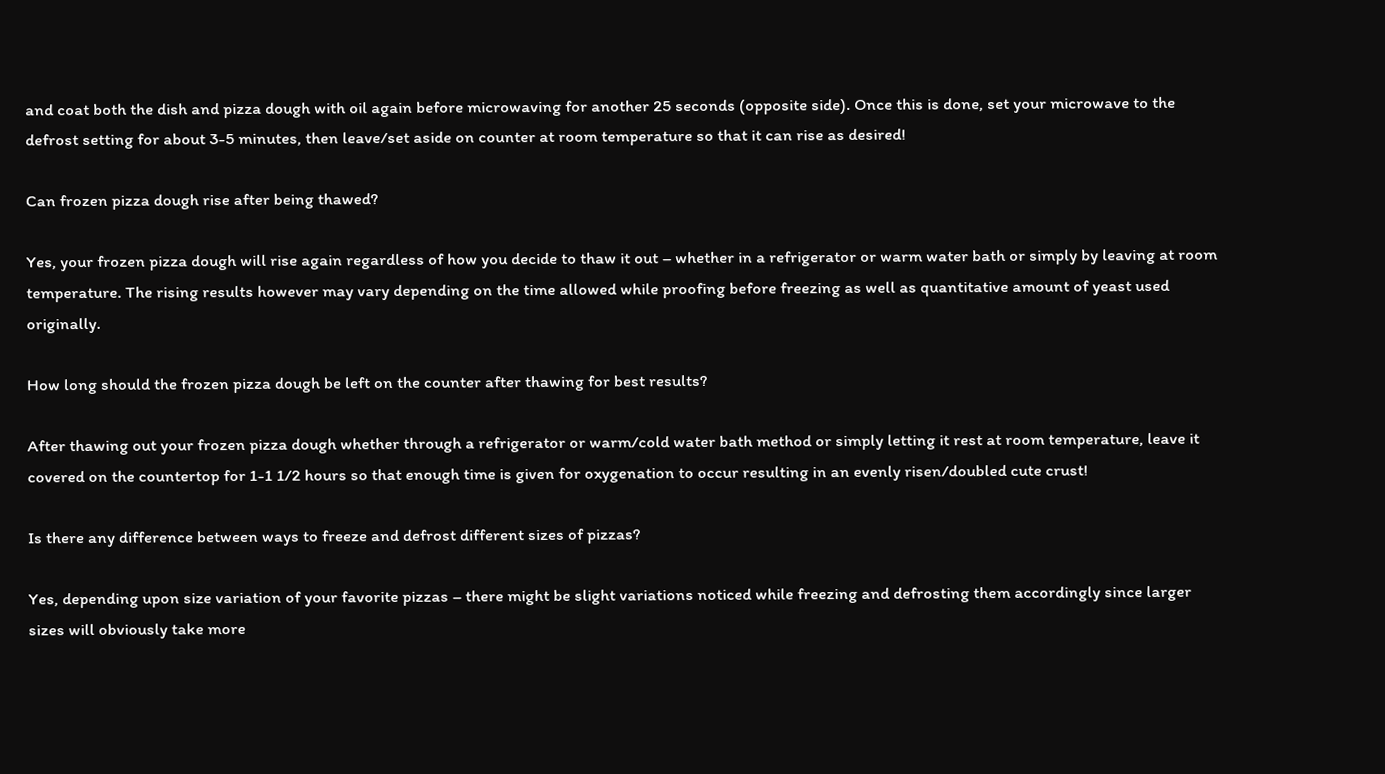and coat both the dish and pizza dough with oil again before microwaving for another 25 seconds (opposite side). Once this is done, set your microwave to the defrost setting for about 3-5 minutes, then leave/set aside on counter at room temperature so that it can rise as desired!

Can frozen pizza dough rise after being thawed?

Yes, your frozen pizza dough will rise again regardless of how you decide to thaw it out – whether in a refrigerator or warm water bath or simply by leaving at room temperature. The rising results however may vary depending on the time allowed while proofing before freezing as well as quantitative amount of yeast used originally.

How long should the frozen pizza dough be left on the counter after thawing for best results?

After thawing out your frozen pizza dough whether through a refrigerator or warm/cold water bath method or simply letting it rest at room temperature, leave it covered on the countertop for 1-1 1/2 hours so that enough time is given for oxygenation to occur resulting in an evenly risen/doubled cute crust!

Is there any difference between ways to freeze and defrost different sizes of pizzas?

Yes, depending upon size variation of your favorite pizzas – there might be slight variations noticed while freezing and defrosting them accordingly since larger sizes will obviously take more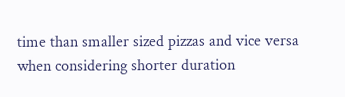time than smaller sized pizzas and vice versa when considering shorter duration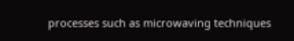processes such as microwaving techniques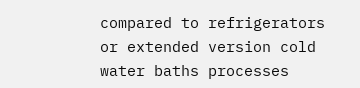compared to refrigerators or extended version cold water baths processes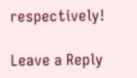respectively!

Leave a Reply